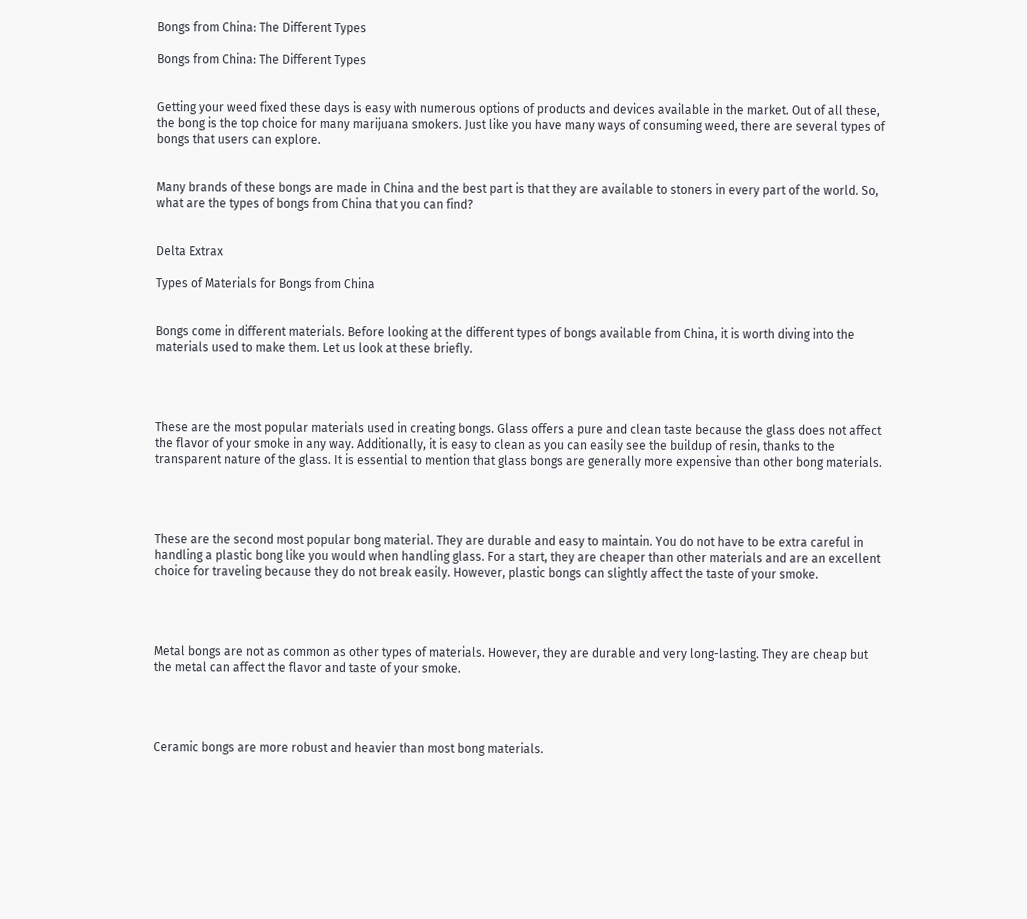Bongs from China: The Different Types

Bongs from China: The Different Types


Getting your weed fixed these days is easy with numerous options of products and devices available in the market. Out of all these, the bong is the top choice for many marijuana smokers. Just like you have many ways of consuming weed, there are several types of bongs that users can explore.


Many brands of these bongs are made in China and the best part is that they are available to stoners in every part of the world. So, what are the types of bongs from China that you can find?


Delta Extrax

Types of Materials for Bongs from China


Bongs come in different materials. Before looking at the different types of bongs available from China, it is worth diving into the materials used to make them. Let us look at these briefly.




These are the most popular materials used in creating bongs. Glass offers a pure and clean taste because the glass does not affect the flavor of your smoke in any way. Additionally, it is easy to clean as you can easily see the buildup of resin, thanks to the transparent nature of the glass. It is essential to mention that glass bongs are generally more expensive than other bong materials.




These are the second most popular bong material. They are durable and easy to maintain. You do not have to be extra careful in handling a plastic bong like you would when handling glass. For a start, they are cheaper than other materials and are an excellent choice for traveling because they do not break easily. However, plastic bongs can slightly affect the taste of your smoke.




Metal bongs are not as common as other types of materials. However, they are durable and very long-lasting. They are cheap but the metal can affect the flavor and taste of your smoke.




Ceramic bongs are more robust and heavier than most bong materials.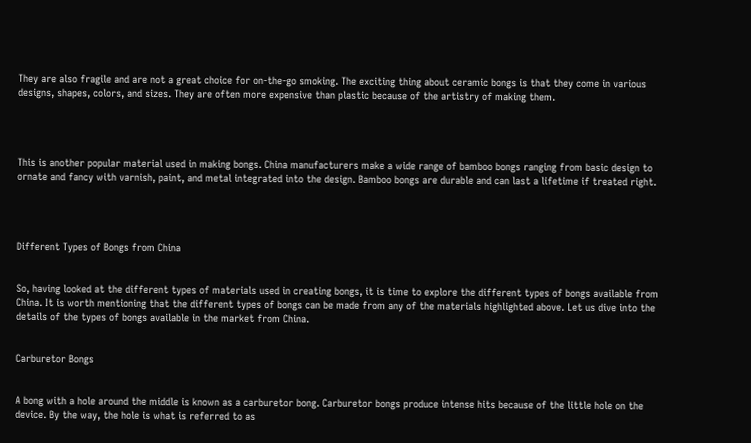They are also fragile and are not a great choice for on-the-go smoking. The exciting thing about ceramic bongs is that they come in various designs, shapes, colors, and sizes. They are often more expensive than plastic because of the artistry of making them.




This is another popular material used in making bongs. China manufacturers make a wide range of bamboo bongs ranging from basic design to ornate and fancy with varnish, paint, and metal integrated into the design. Bamboo bongs are durable and can last a lifetime if treated right.




Different Types of Bongs from China


So, having looked at the different types of materials used in creating bongs, it is time to explore the different types of bongs available from China. It is worth mentioning that the different types of bongs can be made from any of the materials highlighted above. Let us dive into the details of the types of bongs available in the market from China.


Carburetor Bongs


A bong with a hole around the middle is known as a carburetor bong. Carburetor bongs produce intense hits because of the little hole on the device. By the way, the hole is what is referred to as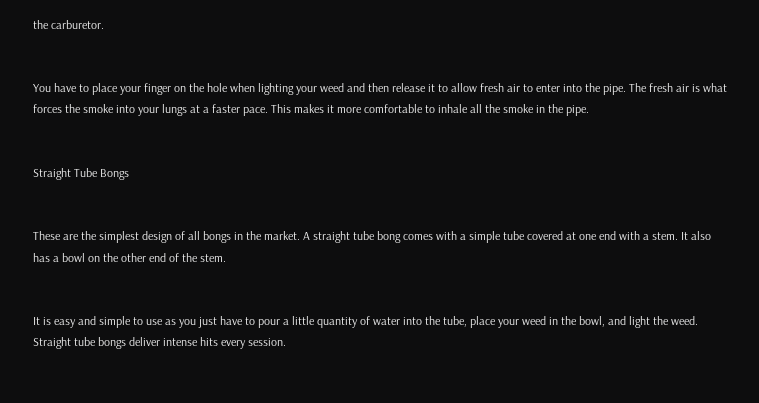the carburetor.


You have to place your finger on the hole when lighting your weed and then release it to allow fresh air to enter into the pipe. The fresh air is what forces the smoke into your lungs at a faster pace. This makes it more comfortable to inhale all the smoke in the pipe.


Straight Tube Bongs


These are the simplest design of all bongs in the market. A straight tube bong comes with a simple tube covered at one end with a stem. It also has a bowl on the other end of the stem.


It is easy and simple to use as you just have to pour a little quantity of water into the tube, place your weed in the bowl, and light the weed. Straight tube bongs deliver intense hits every session.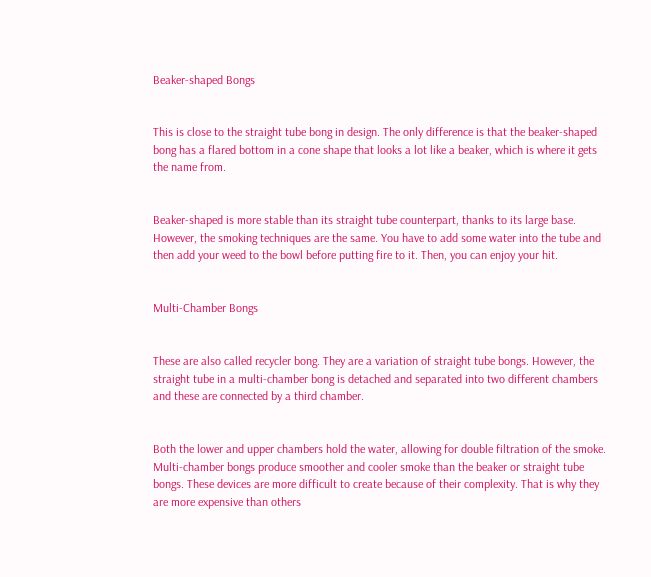Beaker-shaped Bongs


This is close to the straight tube bong in design. The only difference is that the beaker-shaped bong has a flared bottom in a cone shape that looks a lot like a beaker, which is where it gets the name from.


Beaker-shaped is more stable than its straight tube counterpart, thanks to its large base. However, the smoking techniques are the same. You have to add some water into the tube and then add your weed to the bowl before putting fire to it. Then, you can enjoy your hit.


Multi-Chamber Bongs


These are also called recycler bong. They are a variation of straight tube bongs. However, the straight tube in a multi-chamber bong is detached and separated into two different chambers and these are connected by a third chamber.


Both the lower and upper chambers hold the water, allowing for double filtration of the smoke. Multi-chamber bongs produce smoother and cooler smoke than the beaker or straight tube bongs. These devices are more difficult to create because of their complexity. That is why they are more expensive than others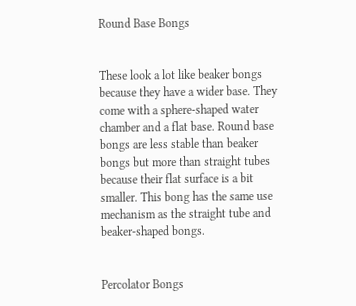Round Base Bongs


These look a lot like beaker bongs because they have a wider base. They come with a sphere-shaped water chamber and a flat base. Round base bongs are less stable than beaker bongs but more than straight tubes because their flat surface is a bit smaller. This bong has the same use mechanism as the straight tube and beaker-shaped bongs.


Percolator Bongs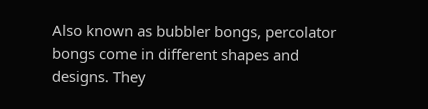Also known as bubbler bongs, percolator bongs come in different shapes and designs. They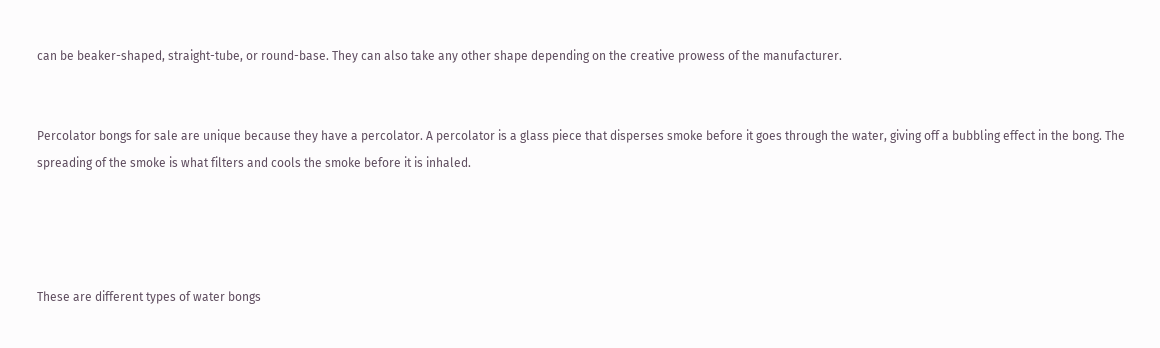can be beaker-shaped, straight-tube, or round-base. They can also take any other shape depending on the creative prowess of the manufacturer.


Percolator bongs for sale are unique because they have a percolator. A percolator is a glass piece that disperses smoke before it goes through the water, giving off a bubbling effect in the bong. The spreading of the smoke is what filters and cools the smoke before it is inhaled.




These are different types of water bongs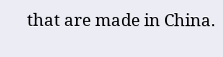that are made in China.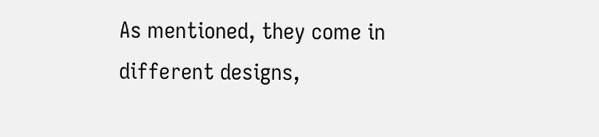As mentioned, they come in different designs,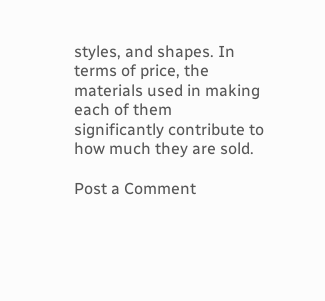styles, and shapes. In terms of price, the materials used in making each of them significantly contribute to how much they are sold.

Post a Comment